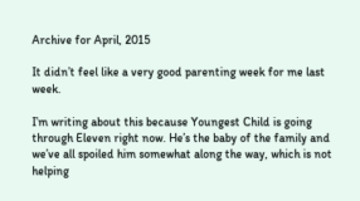Archive for April, 2015

It didn’t feel like a very good parenting week for me last week.

I’m writing about this because Youngest Child is going through Eleven right now. He’s the baby of the family and we’ve all spoiled him somewhat along the way, which is not helping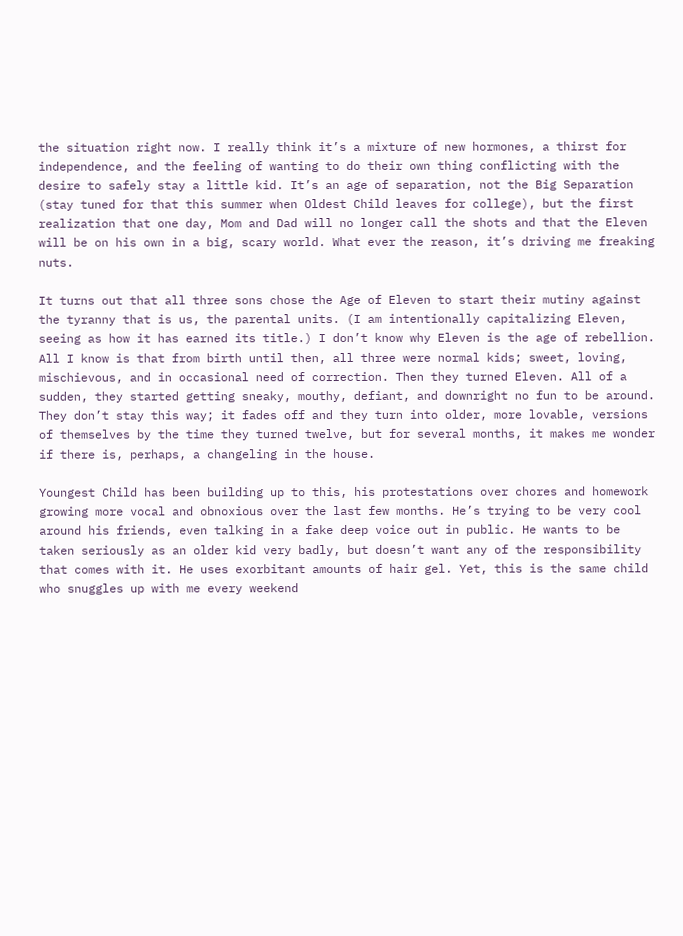the situation right now. I really think it’s a mixture of new hormones, a thirst for independence, and the feeling of wanting to do their own thing conflicting with the desire to safely stay a little kid. It’s an age of separation, not the Big Separation (stay tuned for that this summer when Oldest Child leaves for college), but the first realization that one day, Mom and Dad will no longer call the shots and that the Eleven will be on his own in a big, scary world. What ever the reason, it’s driving me freaking nuts.

It turns out that all three sons chose the Age of Eleven to start their mutiny against the tyranny that is us, the parental units. (I am intentionally capitalizing Eleven, seeing as how it has earned its title.) I don’t know why Eleven is the age of rebellion. All I know is that from birth until then, all three were normal kids; sweet, loving, mischievous, and in occasional need of correction. Then they turned Eleven. All of a sudden, they started getting sneaky, mouthy, defiant, and downright no fun to be around. They don’t stay this way; it fades off and they turn into older, more lovable, versions of themselves by the time they turned twelve, but for several months, it makes me wonder if there is, perhaps, a changeling in the house.

Youngest Child has been building up to this, his protestations over chores and homework growing more vocal and obnoxious over the last few months. He’s trying to be very cool around his friends, even talking in a fake deep voice out in public. He wants to be taken seriously as an older kid very badly, but doesn’t want any of the responsibility that comes with it. He uses exorbitant amounts of hair gel. Yet, this is the same child who snuggles up with me every weekend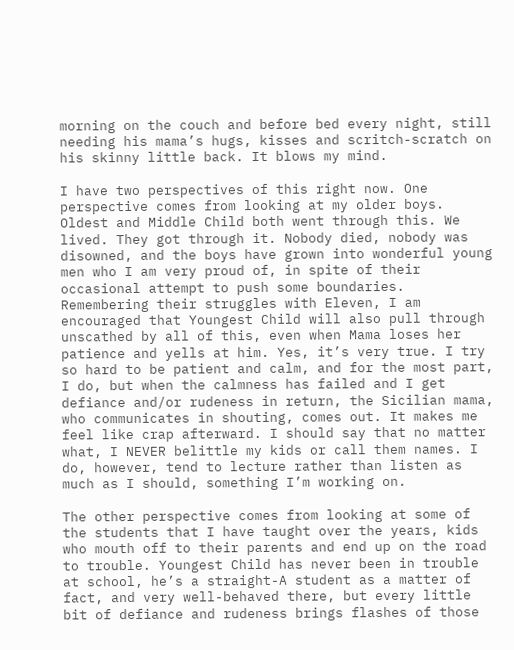morning on the couch and before bed every night, still needing his mama’s hugs, kisses and scritch-scratch on his skinny little back. It blows my mind.

I have two perspectives of this right now. One perspective comes from looking at my older boys. Oldest and Middle Child both went through this. We lived. They got through it. Nobody died, nobody was disowned, and the boys have grown into wonderful young men who I am very proud of, in spite of their occasional attempt to push some boundaries. Remembering their struggles with Eleven, I am encouraged that Youngest Child will also pull through unscathed by all of this, even when Mama loses her patience and yells at him. Yes, it’s very true. I try so hard to be patient and calm, and for the most part, I do, but when the calmness has failed and I get defiance and/or rudeness in return, the Sicilian mama, who communicates in shouting, comes out. It makes me feel like crap afterward. I should say that no matter what, I NEVER belittle my kids or call them names. I do, however, tend to lecture rather than listen as much as I should, something I’m working on.

The other perspective comes from looking at some of the students that I have taught over the years, kids who mouth off to their parents and end up on the road to trouble. Youngest Child has never been in trouble at school, he’s a straight-A student as a matter of fact, and very well-behaved there, but every little bit of defiance and rudeness brings flashes of those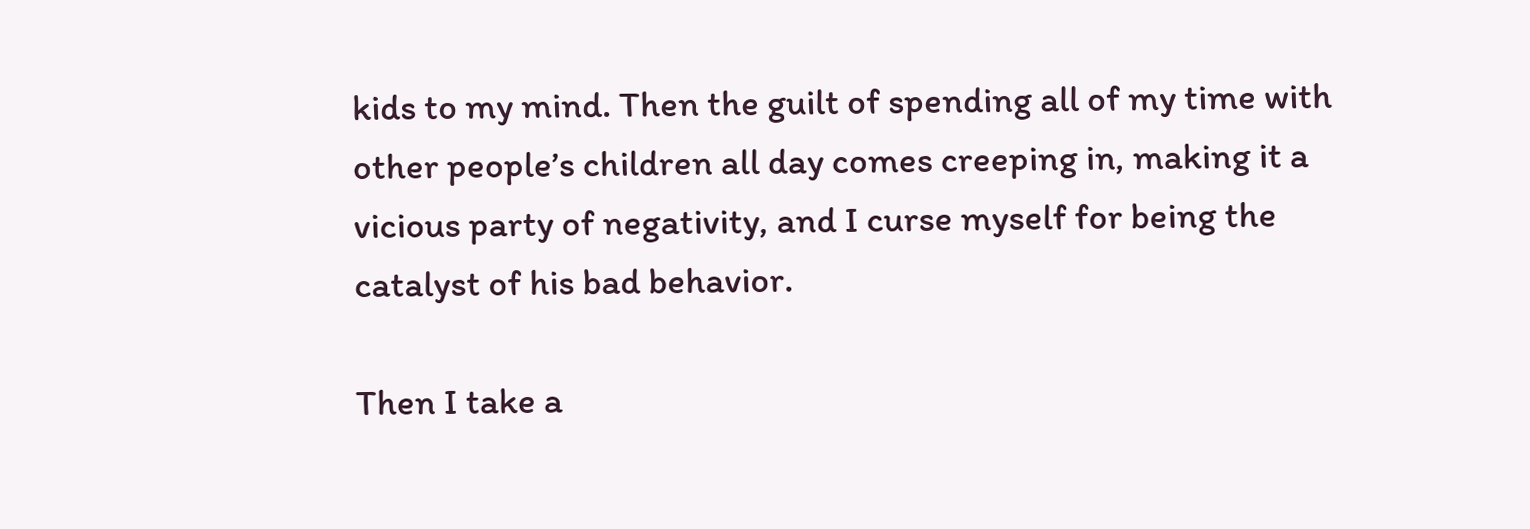kids to my mind. Then the guilt of spending all of my time with other people’s children all day comes creeping in, making it a vicious party of negativity, and I curse myself for being the catalyst of his bad behavior.

Then I take a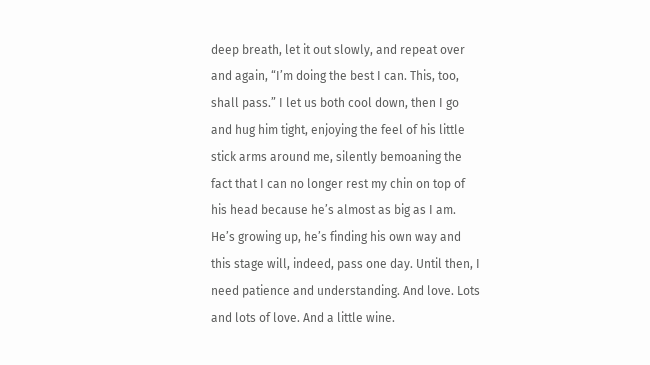deep breath, let it out slowly, and repeat over and again, “I’m doing the best I can. This, too, shall pass.” I let us both cool down, then I go and hug him tight, enjoying the feel of his little stick arms around me, silently bemoaning the fact that I can no longer rest my chin on top of his head because he’s almost as big as I am. He’s growing up, he’s finding his own way and this stage will, indeed, pass one day. Until then, I need patience and understanding. And love. Lots and lots of love. And a little wine.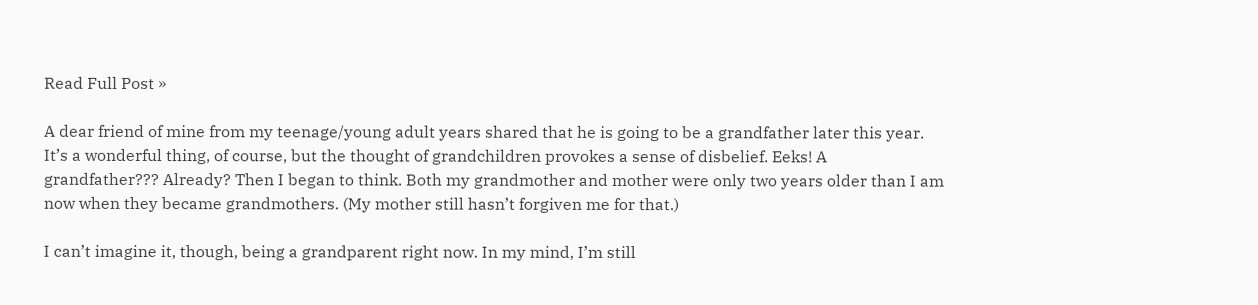Read Full Post »

A dear friend of mine from my teenage/young adult years shared that he is going to be a grandfather later this year. It’s a wonderful thing, of course, but the thought of grandchildren provokes a sense of disbelief. Eeks! A grandfather??? Already? Then I began to think. Both my grandmother and mother were only two years older than I am now when they became grandmothers. (My mother still hasn’t forgiven me for that.)

I can’t imagine it, though, being a grandparent right now. In my mind, I’m still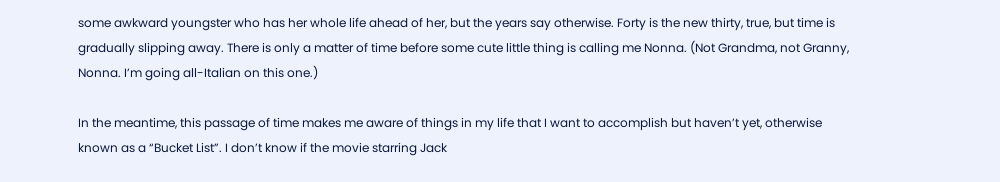some awkward youngster who has her whole life ahead of her, but the years say otherwise. Forty is the new thirty, true, but time is gradually slipping away. There is only a matter of time before some cute little thing is calling me Nonna. (Not Grandma, not Granny, Nonna. I’m going all-Italian on this one.)

In the meantime, this passage of time makes me aware of things in my life that I want to accomplish but haven’t yet, otherwise known as a “Bucket List”. I don’t know if the movie starring Jack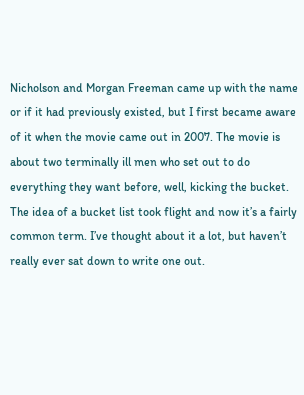Nicholson and Morgan Freeman came up with the name or if it had previously existed, but I first became aware of it when the movie came out in 2007. The movie is about two terminally ill men who set out to do everything they want before, well, kicking the bucket. The idea of a bucket list took flight and now it’s a fairly common term. I’ve thought about it a lot, but haven’t really ever sat down to write one out.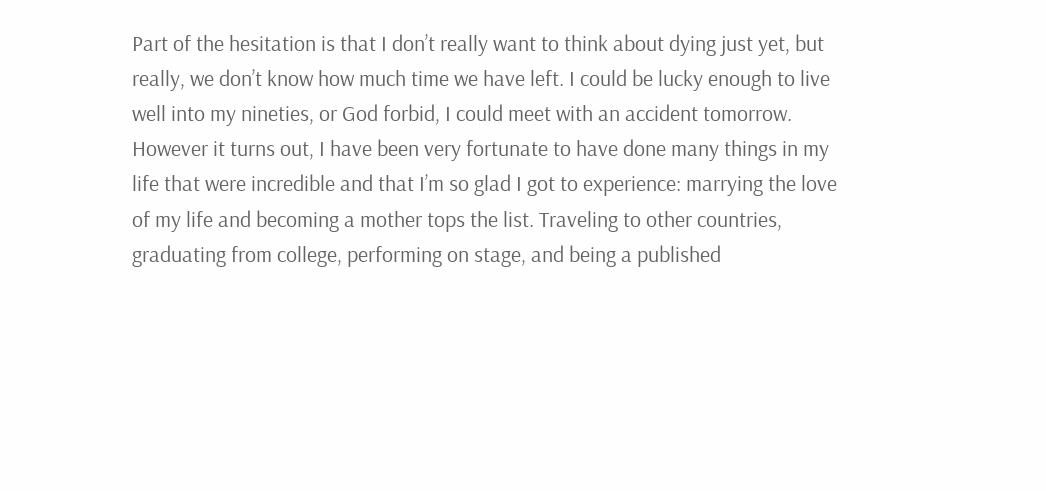Part of the hesitation is that I don’t really want to think about dying just yet, but really, we don’t know how much time we have left. I could be lucky enough to live well into my nineties, or God forbid, I could meet with an accident tomorrow. However it turns out, I have been very fortunate to have done many things in my life that were incredible and that I’m so glad I got to experience: marrying the love of my life and becoming a mother tops the list. Traveling to other countries, graduating from college, performing on stage, and being a published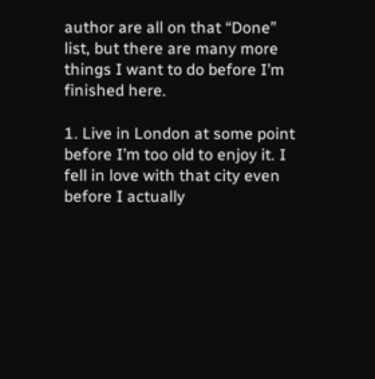author are all on that “Done” list, but there are many more things I want to do before I’m finished here.

1. Live in London at some point before I’m too old to enjoy it. I fell in love with that city even before I actually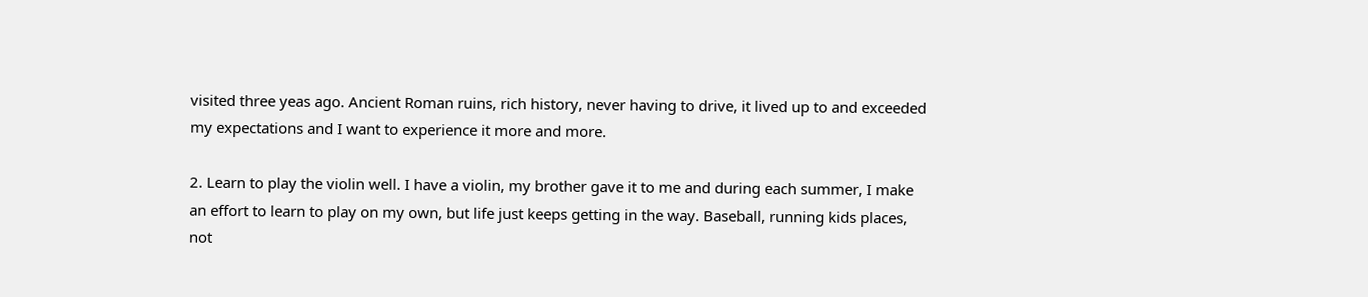visited three yeas ago. Ancient Roman ruins, rich history, never having to drive, it lived up to and exceeded my expectations and I want to experience it more and more.

2. Learn to play the violin well. I have a violin, my brother gave it to me and during each summer, I make an effort to learn to play on my own, but life just keeps getting in the way. Baseball, running kids places, not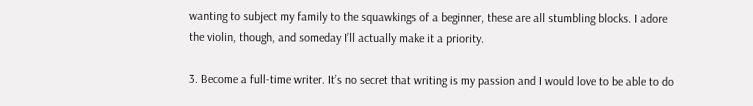wanting to subject my family to the squawkings of a beginner, these are all stumbling blocks. I adore the violin, though, and someday I’ll actually make it a priority.

3. Become a full-time writer. It’s no secret that writing is my passion and I would love to be able to do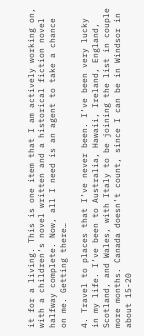it for a living. This is one item that I am actively working on, with a children’s novel written and a historical fiction novel halfway complete. Now, all I need is an agent to take a chance on me. Getting there…

4. Travel to places that I’ve never been. I’ve been very lucky in my life. I’ve been to Australia, Hawaii, Ireland, England, Scotland, and Wales, with Italy to be joining the list in couple more months. Canada doesn’t count, since I can be in Windsor in about 15-20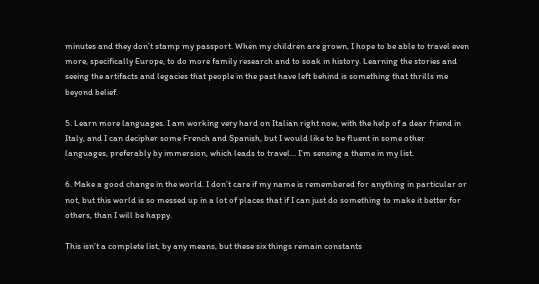minutes and they don’t stamp my passport. When my children are grown, I hope to be able to travel even more, specifically Europe, to do more family research and to soak in history. Learning the stories and seeing the artifacts and legacies that people in the past have left behind is something that thrills me beyond belief.

5. Learn more languages. I am working very hard on Italian right now, with the help of a dear friend in Italy, and I can decipher some French and Spanish, but I would like to be fluent in some other languages, preferably by immersion, which leads to travel… I’m sensing a theme in my list.

6. Make a good change in the world. I don’t care if my name is remembered for anything in particular or not, but this world is so messed up in a lot of places that if I can just do something to make it better for others, than I will be happy.

This isn’t a complete list, by any means, but these six things remain constants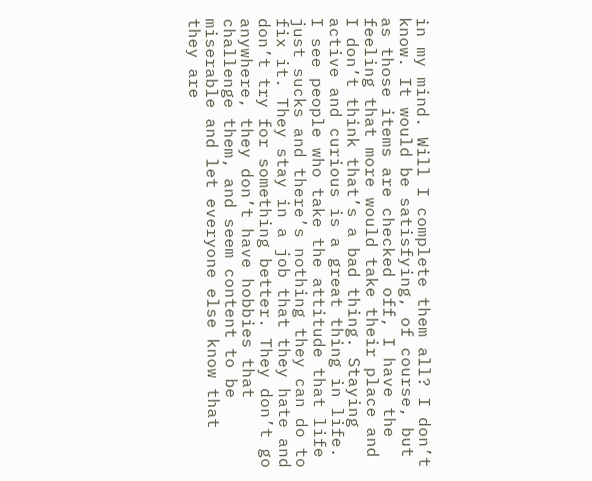in my mind. Will I complete them all? I don’t know. It would be satisfying, of course, but as those items are checked off, I have the feeling that more would take their place and I don’t think that’s a bad thing. Staying active and curious is a great thing in life. I see people who take the attitude that life just sucks and there’s nothing they can do to fix it. They stay in a job that they hate and don’t try for something better. They don’t go anywhere, they don’t have hobbies that challenge them, and seem content to be miserable and let everyone else know that they are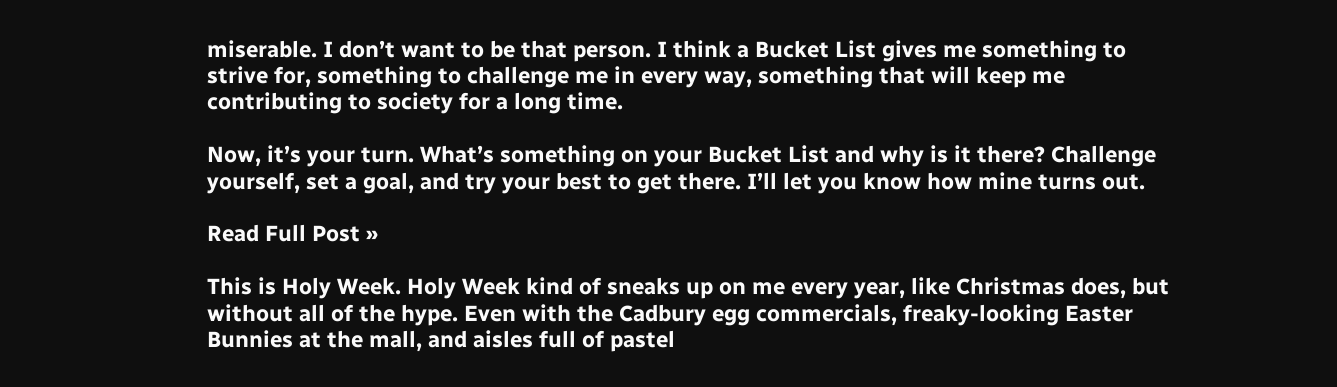miserable. I don’t want to be that person. I think a Bucket List gives me something to strive for, something to challenge me in every way, something that will keep me contributing to society for a long time.

Now, it’s your turn. What’s something on your Bucket List and why is it there? Challenge yourself, set a goal, and try your best to get there. I’ll let you know how mine turns out.

Read Full Post »

This is Holy Week. Holy Week kind of sneaks up on me every year, like Christmas does, but without all of the hype. Even with the Cadbury egg commercials, freaky-looking Easter Bunnies at the mall, and aisles full of pastel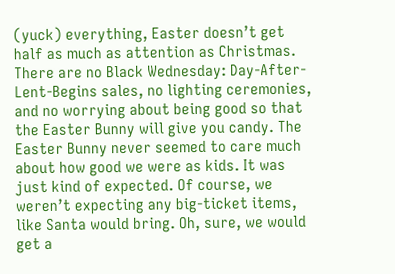(yuck) everything, Easter doesn’t get half as much as attention as Christmas. There are no Black Wednesday: Day-After-Lent-Begins sales, no lighting ceremonies, and no worrying about being good so that the Easter Bunny will give you candy. The Easter Bunny never seemed to care much about how good we were as kids. It was just kind of expected. Of course, we weren’t expecting any big-ticket items, like Santa would bring. Oh, sure, we would get a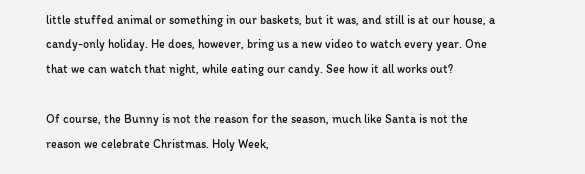little stuffed animal or something in our baskets, but it was, and still is at our house, a candy-only holiday. He does, however, bring us a new video to watch every year. One that we can watch that night, while eating our candy. See how it all works out?

Of course, the Bunny is not the reason for the season, much like Santa is not the reason we celebrate Christmas. Holy Week,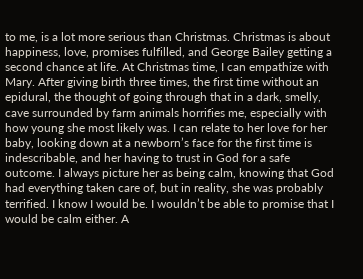to me, is a lot more serious than Christmas. Christmas is about happiness, love, promises fulfilled, and George Bailey getting a second chance at life. At Christmas time, I can empathize with Mary. After giving birth three times, the first time without an epidural, the thought of going through that in a dark, smelly, cave surrounded by farm animals horrifies me, especially with how young she most likely was. I can relate to her love for her baby, looking down at a newborn’s face for the first time is indescribable, and her having to trust in God for a safe outcome. I always picture her as being calm, knowing that God had everything taken care of, but in reality, she was probably terrified. I know I would be. I wouldn’t be able to promise that I would be calm either. A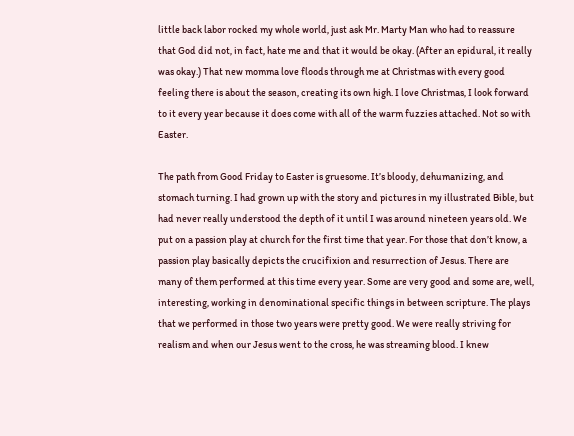little back labor rocked my whole world, just ask Mr. Marty Man who had to reassure that God did not, in fact, hate me and that it would be okay. (After an epidural, it really was okay.) That new momma love floods through me at Christmas with every good feeling there is about the season, creating its own high. I love Christmas, I look forward to it every year because it does come with all of the warm fuzzies attached. Not so with Easter.

The path from Good Friday to Easter is gruesome. It’s bloody, dehumanizing, and stomach turning. I had grown up with the story and pictures in my illustrated Bible, but had never really understood the depth of it until I was around nineteen years old. We put on a passion play at church for the first time that year. For those that don’t know, a passion play basically depicts the crucifixion and resurrection of Jesus. There are many of them performed at this time every year. Some are very good and some are, well, interesting, working in denominational specific things in between scripture. The plays that we performed in those two years were pretty good. We were really striving for realism and when our Jesus went to the cross, he was streaming blood. I knew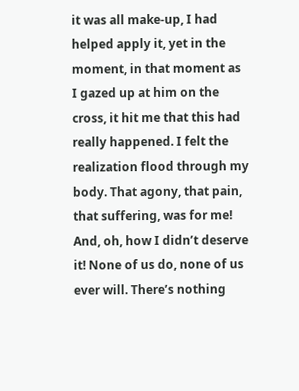it was all make-up, I had helped apply it, yet in the moment, in that moment as I gazed up at him on the cross, it hit me that this had really happened. I felt the realization flood through my body. That agony, that pain, that suffering, was for me! And, oh, how I didn’t deserve it! None of us do, none of us ever will. There’s nothing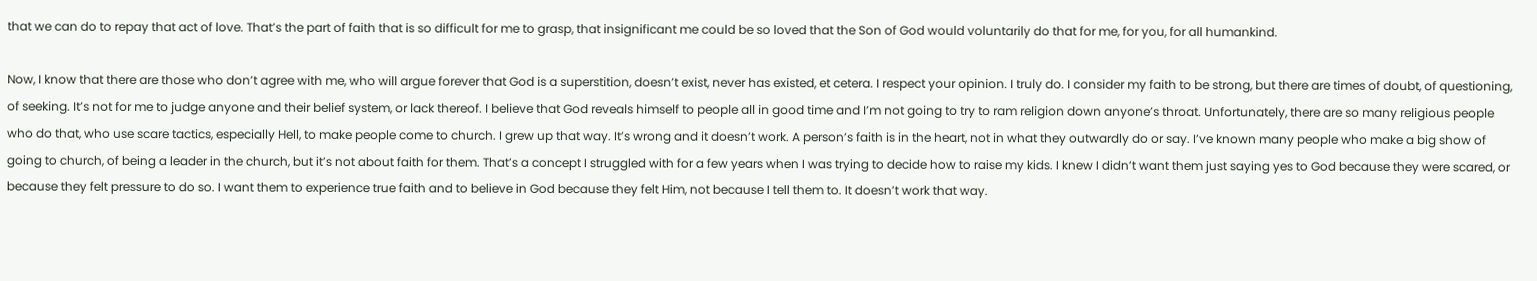that we can do to repay that act of love. That’s the part of faith that is so difficult for me to grasp, that insignificant me could be so loved that the Son of God would voluntarily do that for me, for you, for all humankind.

Now, I know that there are those who don’t agree with me, who will argue forever that God is a superstition, doesn’t exist, never has existed, et cetera. I respect your opinion. I truly do. I consider my faith to be strong, but there are times of doubt, of questioning, of seeking. It’s not for me to judge anyone and their belief system, or lack thereof. I believe that God reveals himself to people all in good time and I’m not going to try to ram religion down anyone’s throat. Unfortunately, there are so many religious people who do that, who use scare tactics, especially Hell, to make people come to church. I grew up that way. It’s wrong and it doesn’t work. A person’s faith is in the heart, not in what they outwardly do or say. I’ve known many people who make a big show of going to church, of being a leader in the church, but it’s not about faith for them. That’s a concept I struggled with for a few years when I was trying to decide how to raise my kids. I knew I didn’t want them just saying yes to God because they were scared, or because they felt pressure to do so. I want them to experience true faith and to believe in God because they felt Him, not because I tell them to. It doesn’t work that way.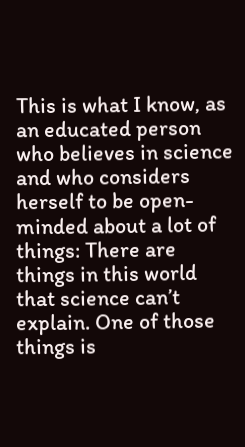This is what I know, as an educated person who believes in science and who considers herself to be open-minded about a lot of things: There are things in this world that science can’t explain. One of those things is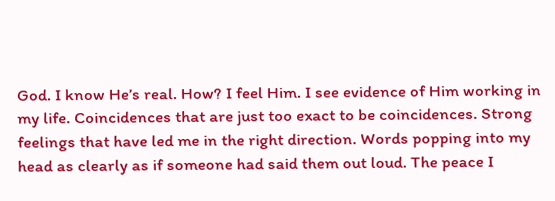God. I know He’s real. How? I feel Him. I see evidence of Him working in my life. Coincidences that are just too exact to be coincidences. Strong feelings that have led me in the right direction. Words popping into my head as clearly as if someone had said them out loud. The peace I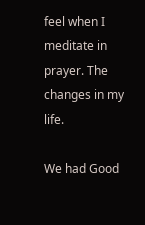feel when I meditate in prayer. The changes in my life.

We had Good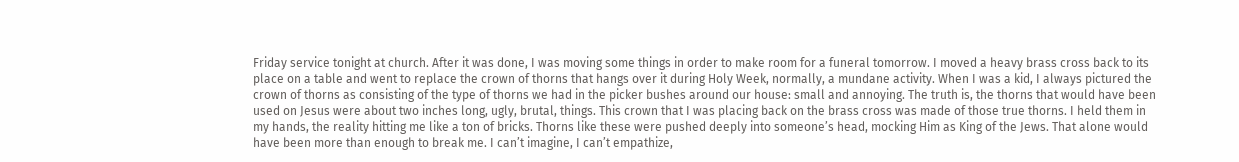Friday service tonight at church. After it was done, I was moving some things in order to make room for a funeral tomorrow. I moved a heavy brass cross back to its place on a table and went to replace the crown of thorns that hangs over it during Holy Week, normally, a mundane activity. When I was a kid, I always pictured the crown of thorns as consisting of the type of thorns we had in the picker bushes around our house: small and annoying. The truth is, the thorns that would have been used on Jesus were about two inches long, ugly, brutal, things. This crown that I was placing back on the brass cross was made of those true thorns. I held them in my hands, the reality hitting me like a ton of bricks. Thorns like these were pushed deeply into someone’s head, mocking Him as King of the Jews. That alone would have been more than enough to break me. I can’t imagine, I can’t empathize,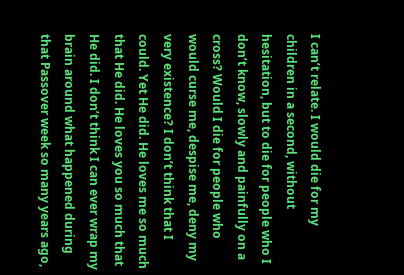I can’t relate. I would die for my children in a second, without hesitation, but to die for people who I don’t know, slowly and painfully on a cross? Would I die for people who would curse me, despise me, deny my very existence? I don’t think that I could. Yet He did. He loves me so much that He did. He loves you so much that He did. I don’t think I can ever wrap my brain around what happened during that Passover week so many years ago,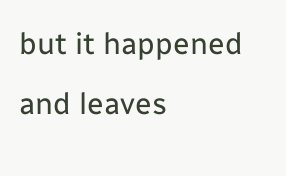but it happened and leaves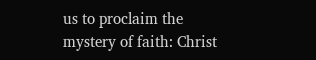us to proclaim the mystery of faith: Christ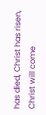has died, Christ has risen, Christ will come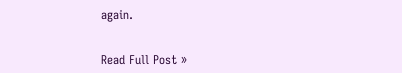again.


Read Full Post »